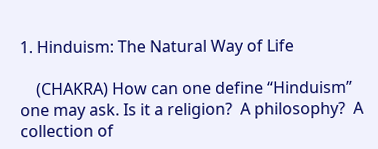1. Hinduism: The Natural Way of Life

    (CHAKRA) How can one define “Hinduism” one may ask. Is it a religion?  A philosophy?  A collection of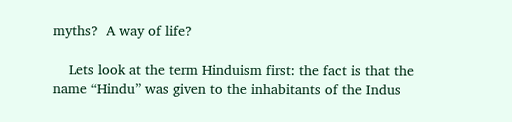myths?  A way of life?

    Lets look at the term Hinduism first: the fact is that the name “Hindu” was given to the inhabitants of the Indus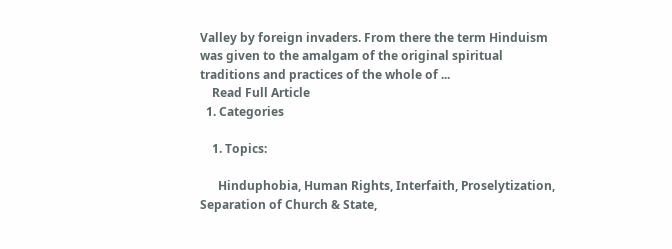Valley by foreign invaders. From there the term Hinduism was given to the amalgam of the original spiritual traditions and practices of the whole of ...
    Read Full Article
  1. Categories

    1. Topics:

      Hinduphobia, Human Rights, Interfaith, Proselytization, Separation of Church & State,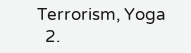Terrorism, Yoga
  2.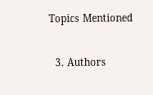Topics Mentioned

  3. Authors